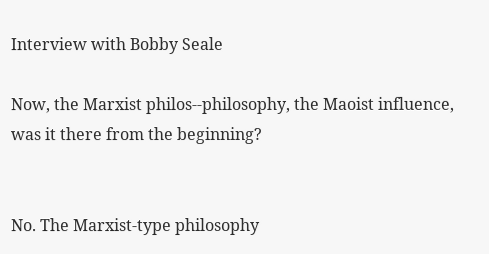Interview with Bobby Seale

Now, the Marxist philos--philosophy, the Maoist influence, was it there from the beginning?


No. The Marxist-type philosophy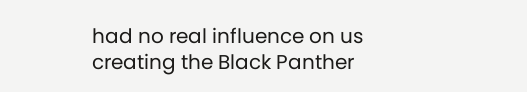had no real influence on us creating the Black Panther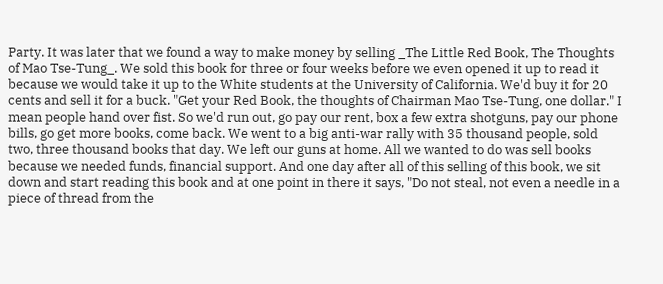Party. It was later that we found a way to make money by selling _The Little Red Book, The Thoughts of Mao Tse-Tung_. We sold this book for three or four weeks before we even opened it up to read it because we would take it up to the White students at the University of California. We'd buy it for 20 cents and sell it for a buck. "Get your Red Book, the thoughts of Chairman Mao Tse-Tung, one dollar." I mean people hand over fist. So we'd run out, go pay our rent, box a few extra shotguns, pay our phone bills, go get more books, come back. We went to a big anti-war rally with 35 thousand people, sold two, three thousand books that day. We left our guns at home. All we wanted to do was sell books because we needed funds, financial support. And one day after all of this selling of this book, we sit down and start reading this book and at one point in there it says, "Do not steal, not even a needle in a piece of thread from the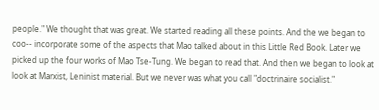people." We thought that was great. We started reading all these points. And the we began to coo-- incorporate some of the aspects that Mao talked about in this Little Red Book. Later we picked up the four works of Mao Tse-Tung. We began to read that. And then we began to look at look at Marxist, Leninist material. But we never was what you call "doctrinaire socialist."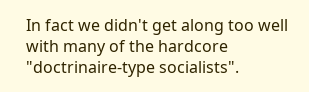In fact we didn't get along too well with many of the hardcore "doctrinaire-type socialists".